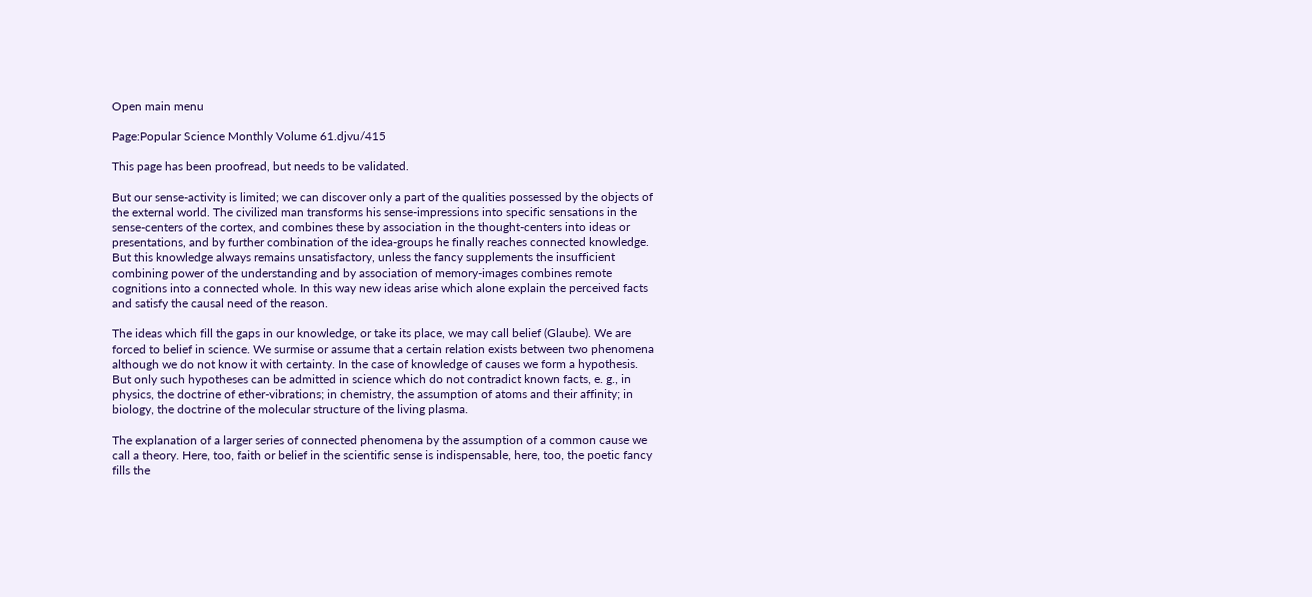Open main menu

Page:Popular Science Monthly Volume 61.djvu/415

This page has been proofread, but needs to be validated.

But our sense-activity is limited; we can discover only a part of the qualities possessed by the objects of the external world. The civilized man transforms his sense-impressions into specific sensations in the sense-centers of the cortex, and combines these by association in the thought-centers into ideas or presentations, and by further combination of the idea-groups he finally reaches connected knowledge. But this knowledge always remains unsatisfactory, unless the fancy supplements the insufficient combining power of the understanding and by association of memory-images combines remote cognitions into a connected whole. In this way new ideas arise which alone explain the perceived facts and satisfy the causal need of the reason.

The ideas which fill the gaps in our knowledge, or take its place, we may call belief (Glaube). We are forced to belief in science. We surmise or assume that a certain relation exists between two phenomena although we do not know it with certainty. In the case of knowledge of causes we form a hypothesis. But only such hypotheses can be admitted in science which do not contradict known facts, e. g., in physics, the doctrine of ether-vibrations; in chemistry, the assumption of atoms and their affinity; in biology, the doctrine of the molecular structure of the living plasma.

The explanation of a larger series of connected phenomena by the assumption of a common cause we call a theory. Here, too, faith or belief in the scientific sense is indispensable, here, too, the poetic fancy fills the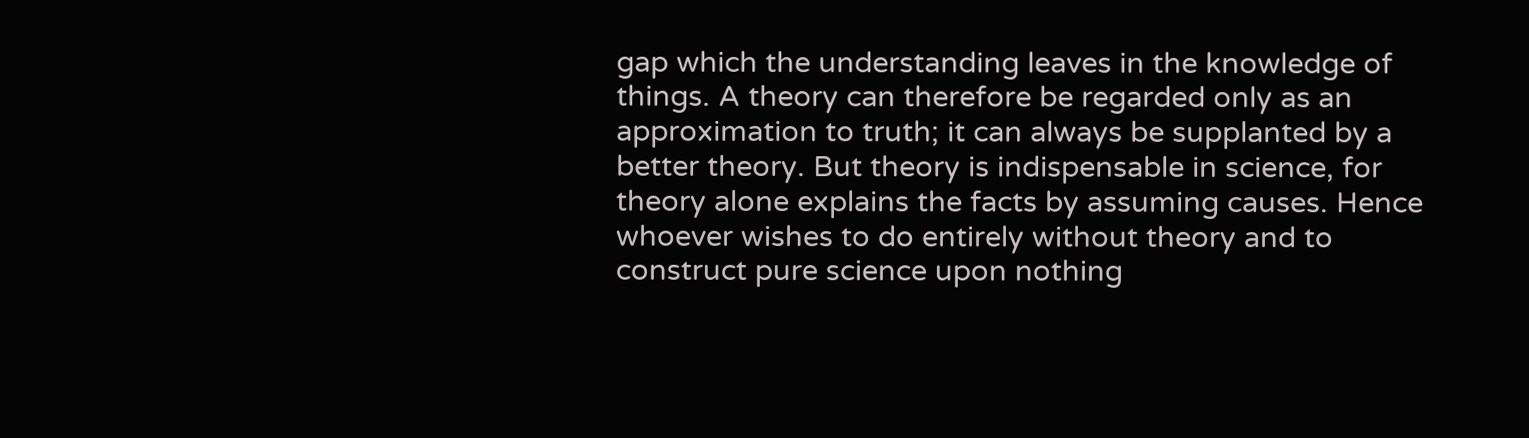gap which the understanding leaves in the knowledge of things. A theory can therefore be regarded only as an approximation to truth; it can always be supplanted by a better theory. But theory is indispensable in science, for theory alone explains the facts by assuming causes. Hence whoever wishes to do entirely without theory and to construct pure science upon nothing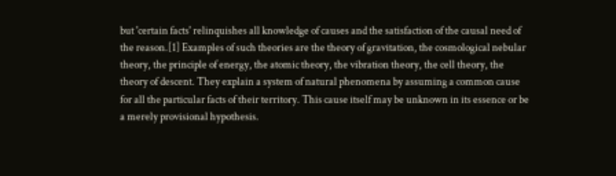but 'certain facts' relinquishes all knowledge of causes and the satisfaction of the causal need of the reason.[1] Examples of such theories are the theory of gravitation, the cosmological nebular theory, the principle of energy, the atomic theory, the vibration theory, the cell theory, the theory of descent. They explain a system of natural phenomena by assuming a common cause for all the particular facts of their territory. This cause itself may be unknown in its essence or be a merely provisional hypothesis.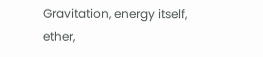Gravitation, energy itself, ether,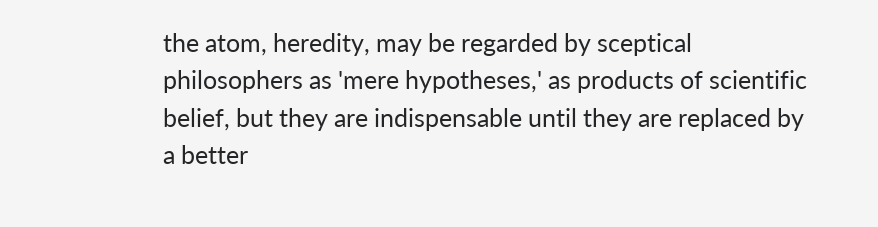the atom, heredity, may be regarded by sceptical philosophers as 'mere hypotheses,' as products of scientific belief, but they are indispensable until they are replaced by a better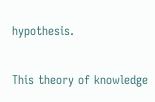hypothesis.

This theory of knowledge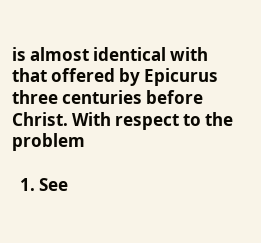is almost identical with that offered by Epicurus three centuries before Christ. With respect to the problem

  1. See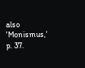also 'Monismus,' p. 37.